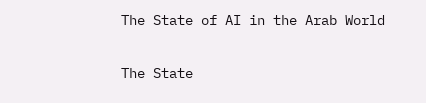The State of AI in the Arab World

The State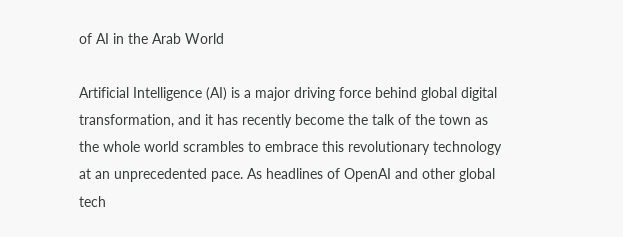of AI in the Arab World

Artificial Intelligence (AI) is a major driving force behind global digital transformation, and it has recently become the talk of the town as the whole world scrambles to embrace this revolutionary technology at an unprecedented pace. As headlines of OpenAI and other global tech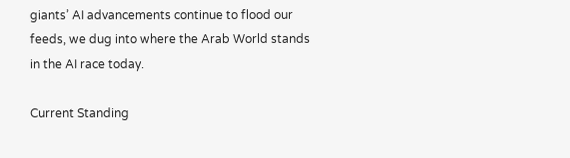giants’ AI advancements continue to flood our feeds, we dug into where the Arab World stands in the AI race today.

Current Standing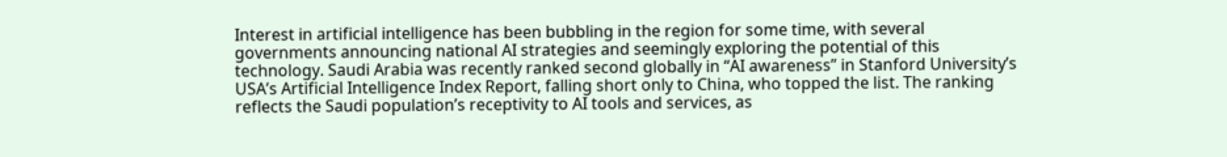Interest in artificial intelligence has been bubbling in the region for some time, with several governments announcing national AI strategies and seemingly exploring the potential of this technology. Saudi Arabia was recently ranked second globally in “AI awareness” in Stanford University’s USA’s Artificial Intelligence Index Report, falling short only to China, who topped the list. The ranking reflects the Saudi population’s receptivity to AI tools and services, as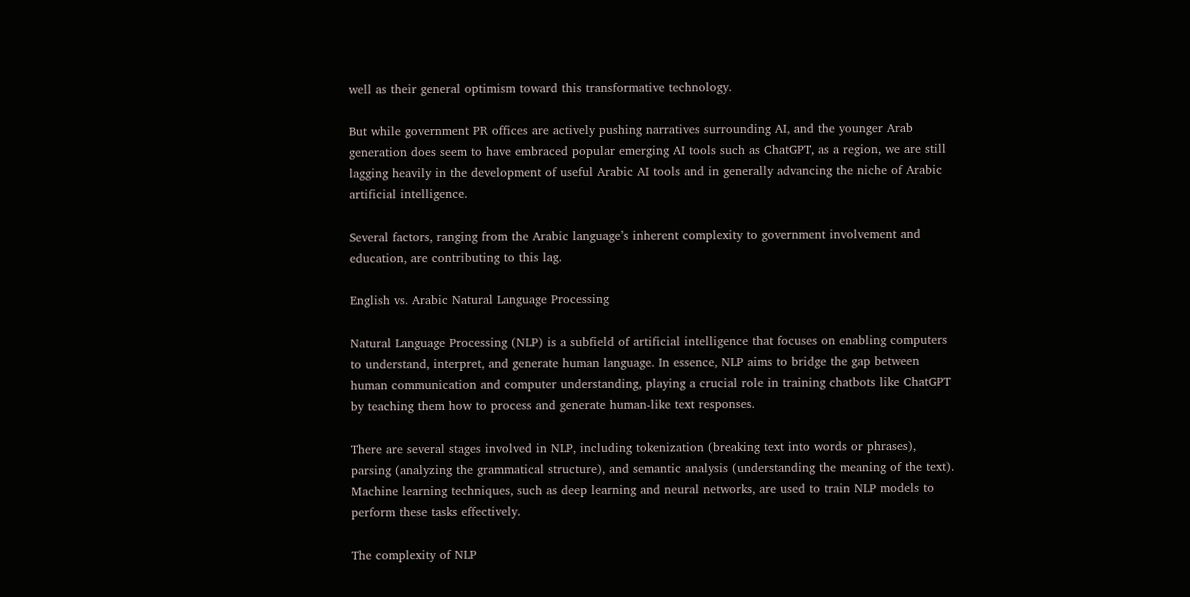well as their general optimism toward this transformative technology.

But while government PR offices are actively pushing narratives surrounding AI, and the younger Arab generation does seem to have embraced popular emerging AI tools such as ChatGPT, as a region, we are still lagging heavily in the development of useful Arabic AI tools and in generally advancing the niche of Arabic artificial intelligence.

Several factors, ranging from the Arabic language’s inherent complexity to government involvement and education, are contributing to this lag.

English vs. Arabic Natural Language Processing

Natural Language Processing (NLP) is a subfield of artificial intelligence that focuses on enabling computers to understand, interpret, and generate human language. In essence, NLP aims to bridge the gap between human communication and computer understanding, playing a crucial role in training chatbots like ChatGPT by teaching them how to process and generate human-like text responses.

There are several stages involved in NLP, including tokenization (breaking text into words or phrases), parsing (analyzing the grammatical structure), and semantic analysis (understanding the meaning of the text). Machine learning techniques, such as deep learning and neural networks, are used to train NLP models to perform these tasks effectively.

The complexity of NLP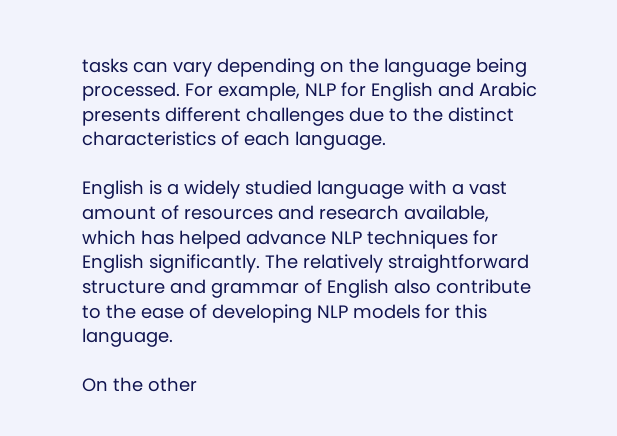tasks can vary depending on the language being processed. For example, NLP for English and Arabic presents different challenges due to the distinct characteristics of each language.

English is a widely studied language with a vast amount of resources and research available, which has helped advance NLP techniques for English significantly. The relatively straightforward structure and grammar of English also contribute to the ease of developing NLP models for this language.

On the other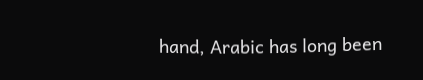hand, Arabic has long been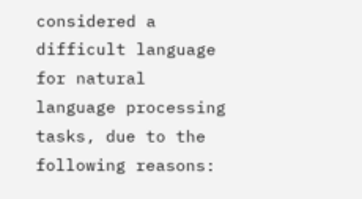considered a difficult language for natural language processing tasks, due to the following reasons: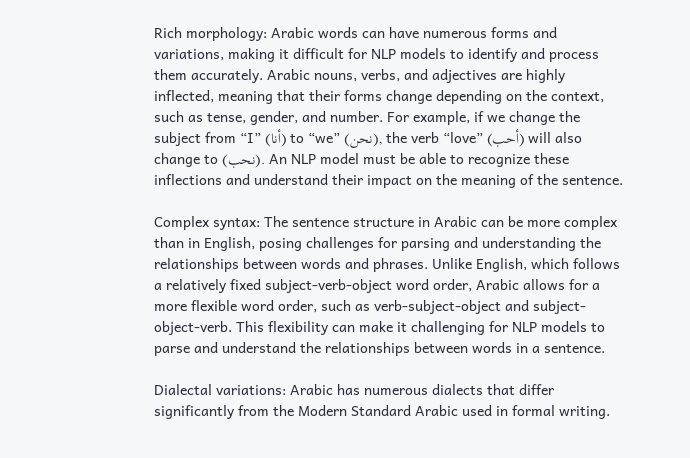Rich morphology: Arabic words can have numerous forms and variations, making it difficult for NLP models to identify and process them accurately. Arabic nouns, verbs, and adjectives are highly inflected, meaning that their forms change depending on the context, such as tense, gender, and number. For example, if we change the subject from “I” (أنا) to “we” (نحن), the verb “love” (أحب) will also change to (نحب). An NLP model must be able to recognize these inflections and understand their impact on the meaning of the sentence.

Complex syntax: The sentence structure in Arabic can be more complex than in English, posing challenges for parsing and understanding the relationships between words and phrases. Unlike English, which follows a relatively fixed subject-verb-object word order, Arabic allows for a more flexible word order, such as verb-subject-object and subject-object-verb. This flexibility can make it challenging for NLP models to parse and understand the relationships between words in a sentence.

Dialectal variations: Arabic has numerous dialects that differ significantly from the Modern Standard Arabic used in formal writing.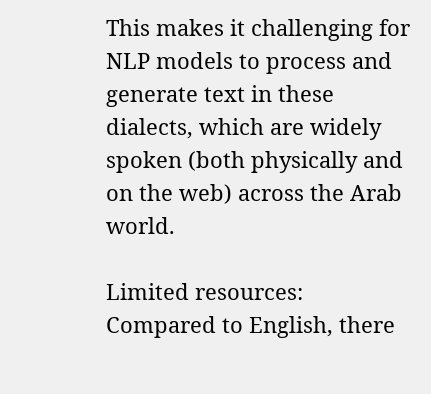This makes it challenging for NLP models to process and generate text in these dialects, which are widely spoken (both physically and on the web) across the Arab world.

Limited resources: Compared to English, there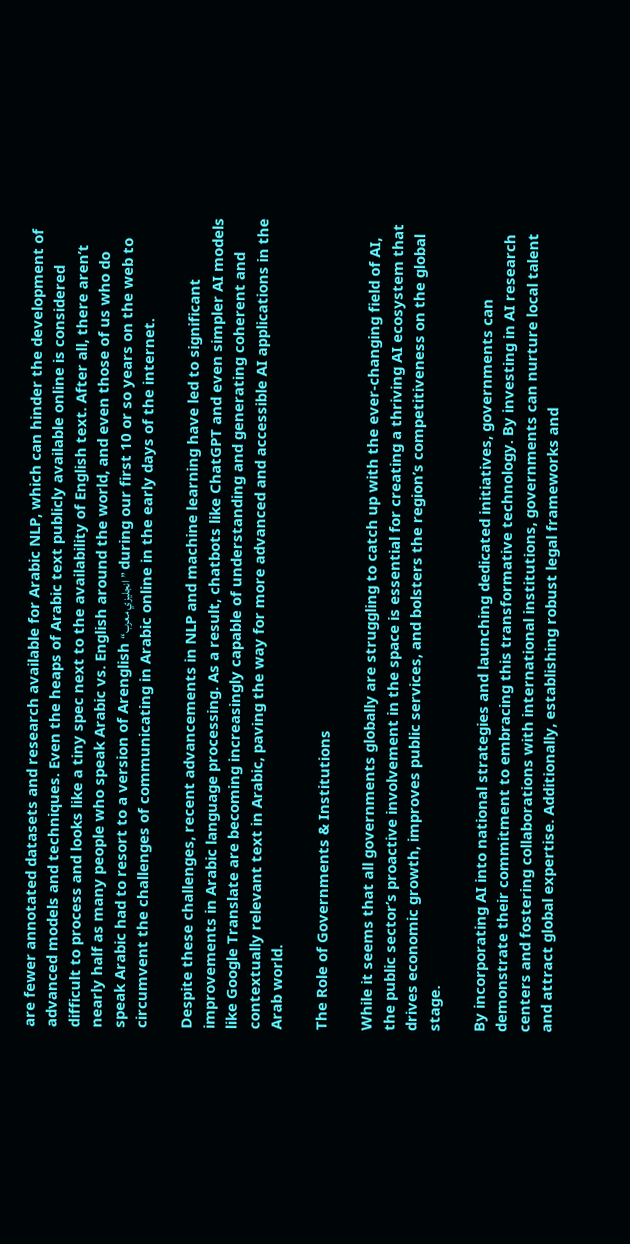are fewer annotated datasets and research available for Arabic NLP, which can hinder the development of advanced models and techniques. Even the heaps of Arabic text publicly available online is considered difficult to process and looks like a tiny spec next to the availability of English text. After all, there aren’t nearly half as many people who speak Arabic vs. English around the world, and even those of us who do speak Arabic had to resort to a version of Arenglish “انجليزي معرب” during our first 10 or so years on the web to circumvent the challenges of communicating in Arabic online in the early days of the internet.

Despite these challenges, recent advancements in NLP and machine learning have led to significant improvements in Arabic language processing. As a result, chatbots like ChatGPT and even simpler AI models like Google Translate are becoming increasingly capable of understanding and generating coherent and contextually relevant text in Arabic, paving the way for more advanced and accessible AI applications in the Arab world.

The Role of Governments & Institutions

While it seems that all governments globally are struggling to catch up with the ever-changing field of AI, the public sector’s proactive involvement in the space is essential for creating a thriving AI ecosystem that drives economic growth, improves public services, and bolsters the region’s competitiveness on the global stage.

By incorporating AI into national strategies and launching dedicated initiatives, governments can demonstrate their commitment to embracing this transformative technology. By investing in AI research centers and fostering collaborations with international institutions, governments can nurture local talent and attract global expertise. Additionally, establishing robust legal frameworks and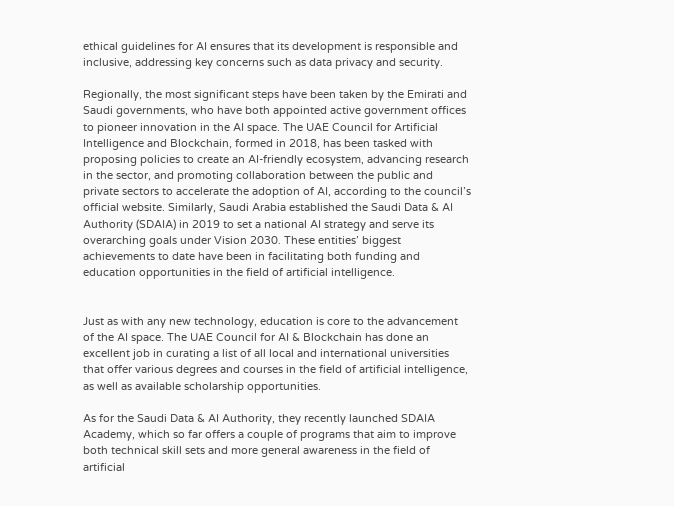ethical guidelines for AI ensures that its development is responsible and inclusive, addressing key concerns such as data privacy and security.

Regionally, the most significant steps have been taken by the Emirati and Saudi governments, who have both appointed active government offices to pioneer innovation in the AI space. The UAE Council for Artificial Intelligence and Blockchain, formed in 2018, has been tasked with proposing policies to create an AI-friendly ecosystem, advancing research in the sector, and promoting collaboration between the public and private sectors to accelerate the adoption of AI, according to the council’s official website. Similarly, Saudi Arabia established the Saudi Data & AI Authority (SDAIA) in 2019 to set a national AI strategy and serve its overarching goals under Vision 2030. These entities’ biggest achievements to date have been in facilitating both funding and education opportunities in the field of artificial intelligence.


Just as with any new technology, education is core to the advancement of the AI space. The UAE Council for AI & Blockchain has done an excellent job in curating a list of all local and international universities that offer various degrees and courses in the field of artificial intelligence, as well as available scholarship opportunities.

As for the Saudi Data & AI Authority, they recently launched SDAIA Academy, which so far offers a couple of programs that aim to improve both technical skill sets and more general awareness in the field of artificial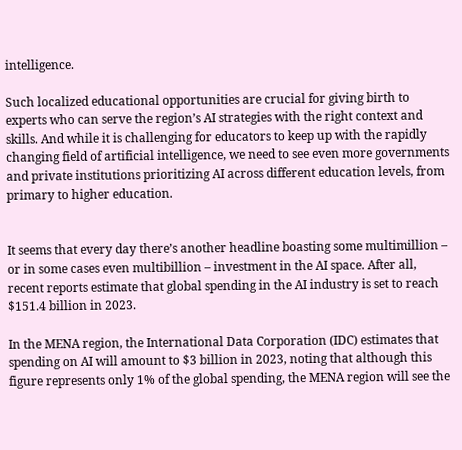intelligence.

Such localized educational opportunities are crucial for giving birth to experts who can serve the region’s AI strategies with the right context and skills. And while it is challenging for educators to keep up with the rapidly changing field of artificial intelligence, we need to see even more governments and private institutions prioritizing AI across different education levels, from primary to higher education.


It seems that every day there’s another headline boasting some multimillion – or in some cases even multibillion – investment in the AI space. After all, recent reports estimate that global spending in the AI industry is set to reach $151.4 billion in 2023.

In the MENA region, the International Data Corporation (IDC) estimates that spending on AI will amount to $3 billion in 2023, noting that although this figure represents only 1% of the global spending, the MENA region will see the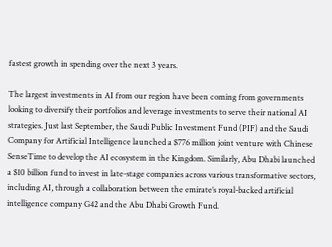fastest growth in spending over the next 3 years.

The largest investments in AI from our region have been coming from governments looking to diversify their portfolios and leverage investments to serve their national AI strategies. Just last September, the Saudi Public Investment Fund (PIF) and the Saudi Company for Artificial Intelligence launched a $776 million joint venture with Chinese SenseTime to develop the AI ecosystem in the Kingdom. Similarly, Abu Dhabi launched a $10 billion fund to invest in late-stage companies across various transformative sectors, including AI, through a collaboration between the emirate’s royal-backed artificial intelligence company G42 and the Abu Dhabi Growth Fund.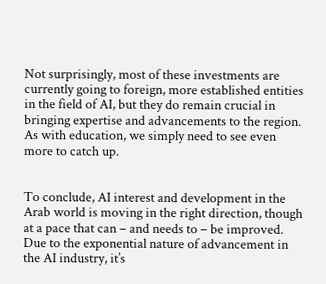Not surprisingly, most of these investments are currently going to foreign, more established entities in the field of AI, but they do remain crucial in bringing expertise and advancements to the region. As with education, we simply need to see even more to catch up.


To conclude, AI interest and development in the Arab world is moving in the right direction, though at a pace that can – and needs to – be improved. Due to the exponential nature of advancement in the AI industry, it’s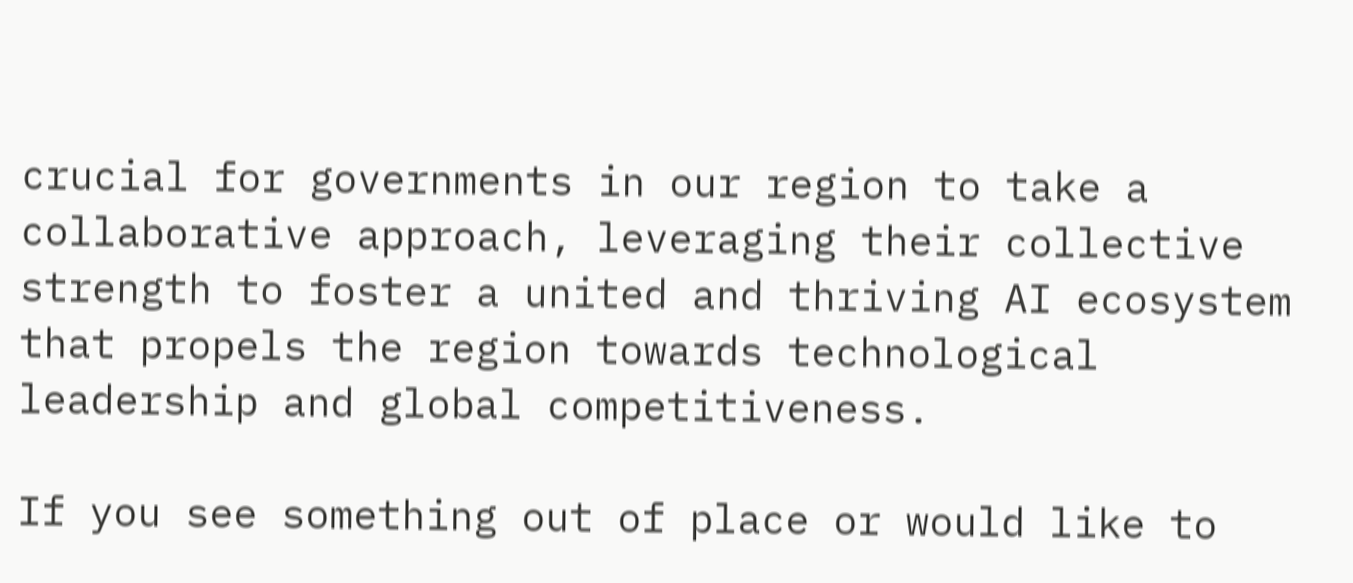crucial for governments in our region to take a collaborative approach, leveraging their collective strength to foster a united and thriving AI ecosystem that propels the region towards technological leadership and global competitiveness.

If you see something out of place or would like to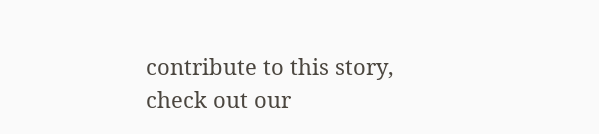contribute to this story, check out our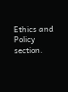Ethics and Policy section.